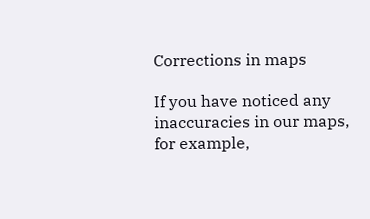Corrections in maps

If you have noticed any inaccuracies in our maps, for example,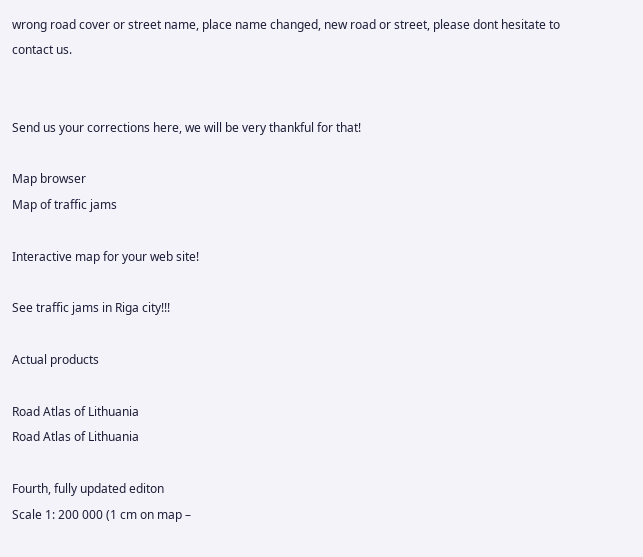wrong road cover or street name, place name changed, new road or street, please dont hesitate to contact us.


Send us your corrections here, we will be very thankful for that!

Map browser
Map of traffic jams

Interactive map for your web site!

See traffic jams in Riga city!!!

Actual products

Road Atlas of Lithuania
Road Atlas of Lithuania

Fourth, fully updated editon
Scale 1: 200 000 (1 cm on map –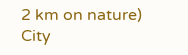2 km on nature)
City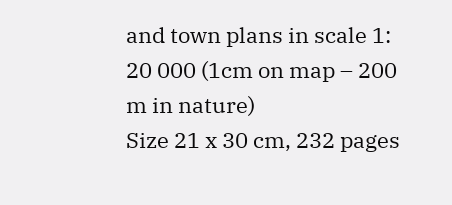and town plans in scale 1: 20 000 (1cm on map – 200 m in nature)
Size 21 x 30 cm, 232 pages